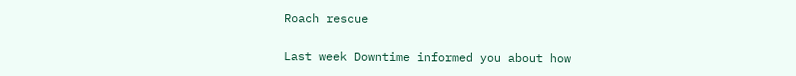Roach rescue

Last week Downtime informed you about how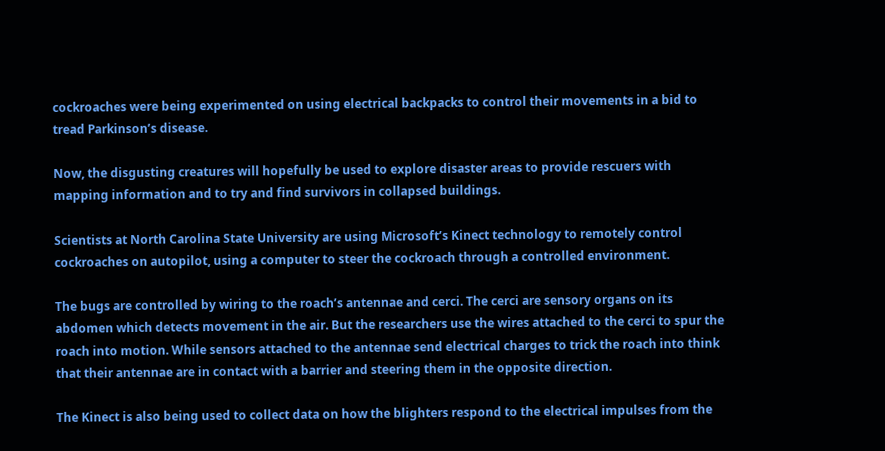cockroaches were being experimented on using electrical backpacks to control their movements in a bid to tread Parkinson’s disease.

Now, the disgusting creatures will hopefully be used to explore disaster areas to provide rescuers with mapping information and to try and find survivors in collapsed buildings.

Scientists at North Carolina State University are using Microsoft’s Kinect technology to remotely control cockroaches on autopilot, using a computer to steer the cockroach through a controlled environment.

The bugs are controlled by wiring to the roach’s antennae and cerci. The cerci are sensory organs on its abdomen which detects movement in the air. But the researchers use the wires attached to the cerci to spur the roach into motion. While sensors attached to the antennae send electrical charges to trick the roach into think that their antennae are in contact with a barrier and steering them in the opposite direction.

The Kinect is also being used to collect data on how the blighters respond to the electrical impulses from the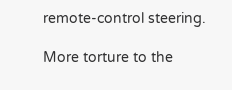remote-control steering.

More torture to the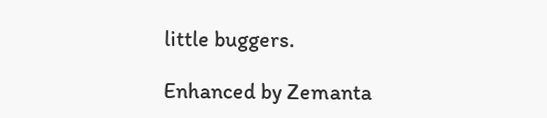little buggers.

Enhanced by Zemanta